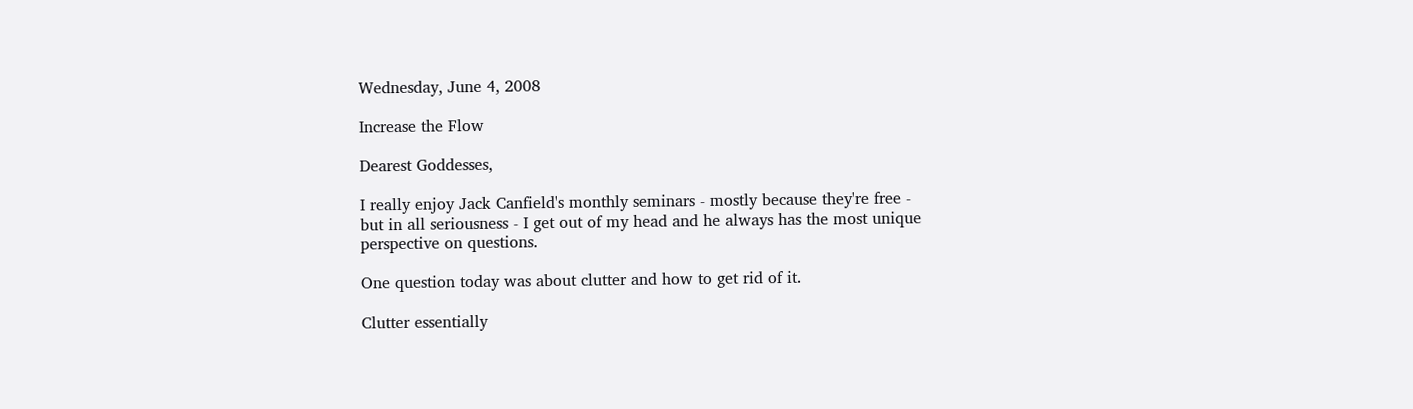Wednesday, June 4, 2008

Increase the Flow

Dearest Goddesses,

I really enjoy Jack Canfield's monthly seminars - mostly because they're free - but in all seriousness - I get out of my head and he always has the most unique perspective on questions.

One question today was about clutter and how to get rid of it.

Clutter essentially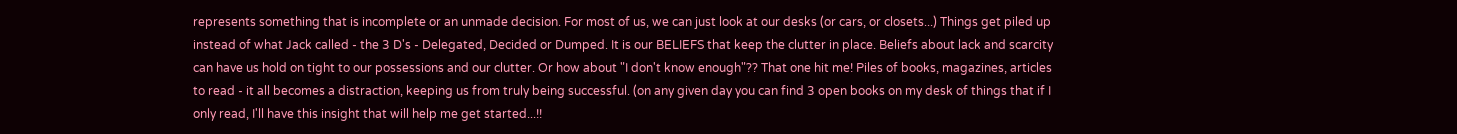represents something that is incomplete or an unmade decision. For most of us, we can just look at our desks (or cars, or closets...) Things get piled up instead of what Jack called - the 3 D's - Delegated, Decided or Dumped. It is our BELIEFS that keep the clutter in place. Beliefs about lack and scarcity can have us hold on tight to our possessions and our clutter. Or how about "I don't know enough"?? That one hit me! Piles of books, magazines, articles to read - it all becomes a distraction, keeping us from truly being successful. (on any given day you can find 3 open books on my desk of things that if I only read, I'll have this insight that will help me get started...!!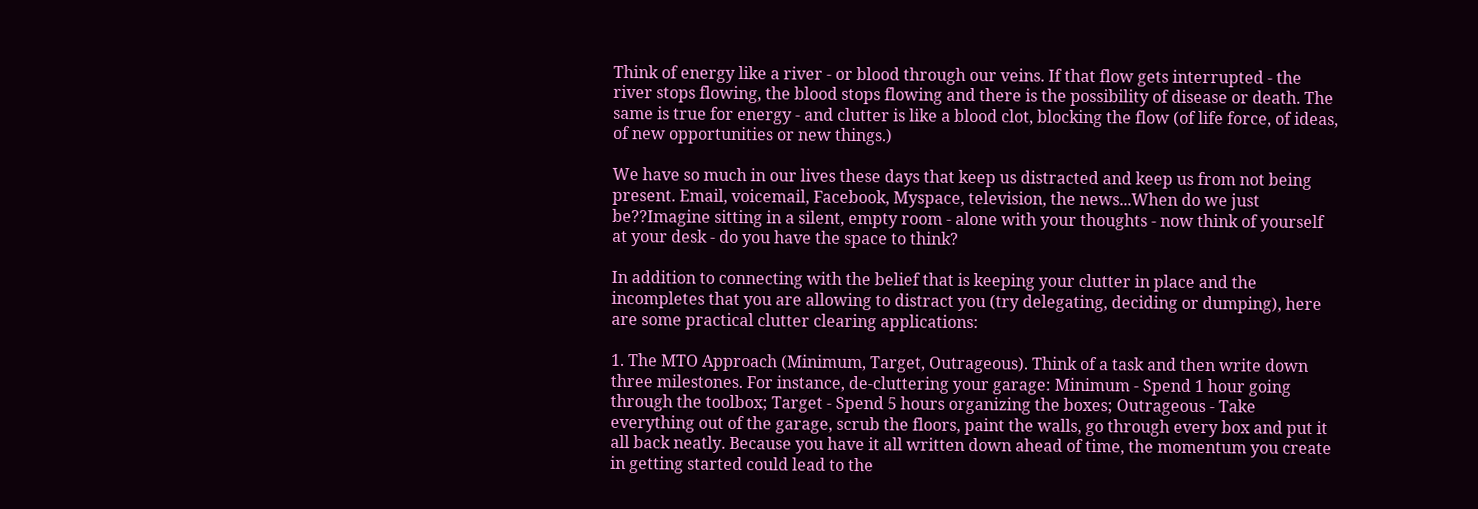Think of energy like a river - or blood through our veins. If that flow gets interrupted - the river stops flowing, the blood stops flowing and there is the possibility of disease or death. The same is true for energy - and clutter is like a blood clot, blocking the flow (of life force, of ideas, of new opportunities or new things.)

We have so much in our lives these days that keep us distracted and keep us from not being present. Email, voicemail, Facebook, Myspace, television, the news...When do we just be??Imagine sitting in a silent, empty room - alone with your thoughts - now think of yourself at your desk - do you have the space to think?

In addition to connecting with the belief that is keeping your clutter in place and the incompletes that you are allowing to distract you (try delegating, deciding or dumping), here are some practical clutter clearing applications:

1. The MTO Approach (Minimum, Target, Outrageous). Think of a task and then write down three milestones. For instance, de-cluttering your garage: Minimum - Spend 1 hour going through the toolbox; Target - Spend 5 hours organizing the boxes; Outrageous - Take everything out of the garage, scrub the floors, paint the walls, go through every box and put it all back neatly. Because you have it all written down ahead of time, the momentum you create in getting started could lead to the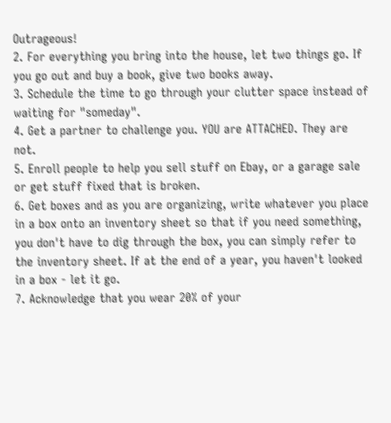Outrageous!
2. For everything you bring into the house, let two things go. If you go out and buy a book, give two books away.
3. Schedule the time to go through your clutter space instead of waiting for "someday".
4. Get a partner to challenge you. YOU are ATTACHED. They are not.
5. Enroll people to help you sell stuff on Ebay, or a garage sale or get stuff fixed that is broken.
6. Get boxes and as you are organizing, write whatever you place in a box onto an inventory sheet so that if you need something, you don't have to dig through the box, you can simply refer to the inventory sheet. If at the end of a year, you haven't looked in a box - let it go.
7. Acknowledge that you wear 20% of your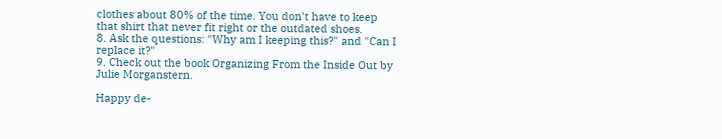clothes about 80% of the time. You don't have to keep that shirt that never fit right or the outdated shoes.
8. Ask the questions: "Why am I keeping this?" and "Can I replace it?"
9. Check out the book Organizing From the Inside Out by Julie Morganstern.

Happy de-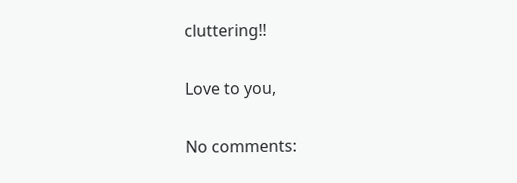cluttering!!

Love to you,

No comments: